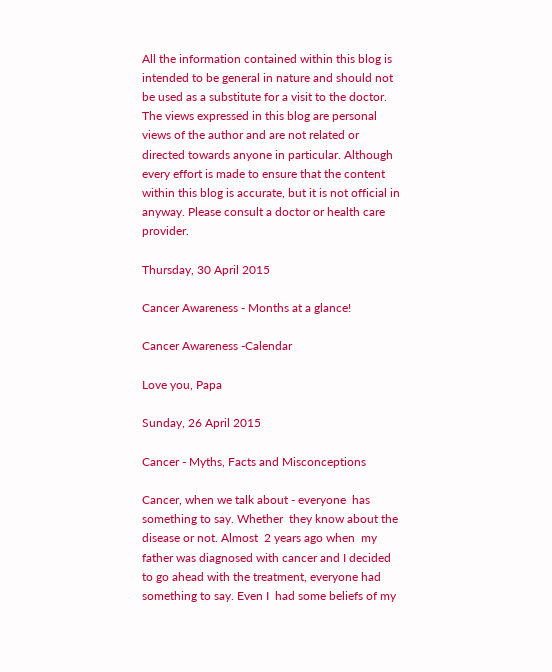All the information contained within this blog is intended to be general in nature and should not be used as a substitute for a visit to the doctor. The views expressed in this blog are personal views of the author and are not related or directed towards anyone in particular. Although every effort is made to ensure that the content within this blog is accurate, but it is not official in anyway. Please consult a doctor or health care provider.

Thursday, 30 April 2015

Cancer Awareness - Months at a glance!

Cancer Awareness -Calendar

Love you, Papa

Sunday, 26 April 2015

Cancer - Myths, Facts and Misconceptions

Cancer, when we talk about - everyone  has something to say. Whether  they know about the disease or not. Almost  2 years ago when  my father was diagnosed with cancer and I decided to go ahead with the treatment, everyone had something to say. Even I  had some beliefs of my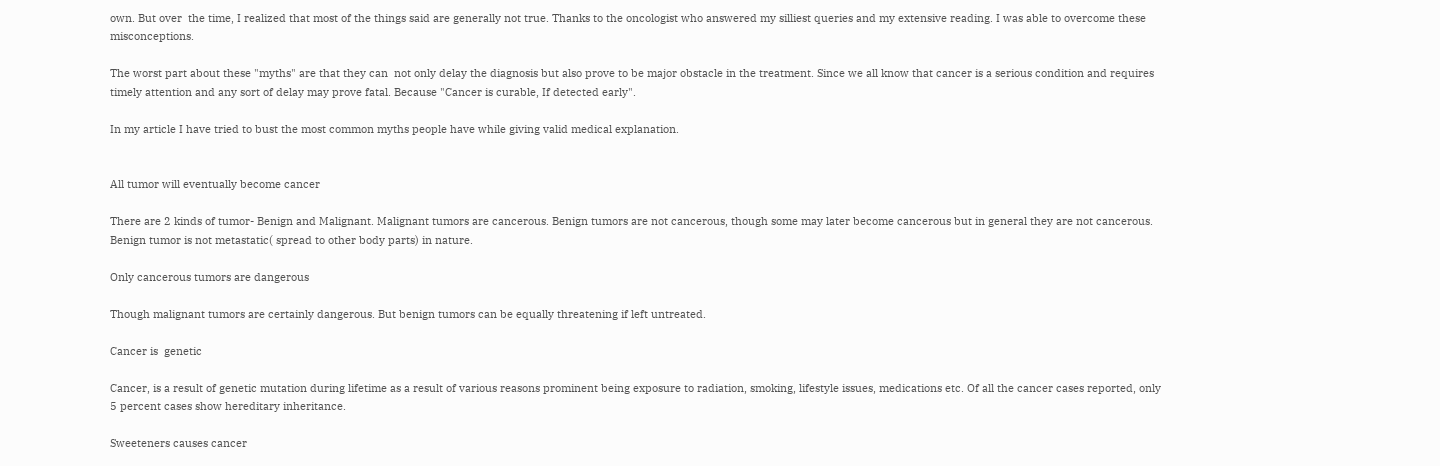own. But over  the time, I realized that most of the things said are generally not true. Thanks to the oncologist who answered my silliest queries and my extensive reading. I was able to overcome these misconceptions.

The worst part about these "myths" are that they can  not only delay the diagnosis but also prove to be major obstacle in the treatment. Since we all know that cancer is a serious condition and requires timely attention and any sort of delay may prove fatal. Because "Cancer is curable, If detected early".

In my article I have tried to bust the most common myths people have while giving valid medical explanation.


All tumor will eventually become cancer

There are 2 kinds of tumor- Benign and Malignant. Malignant tumors are cancerous. Benign tumors are not cancerous, though some may later become cancerous but in general they are not cancerous. Benign tumor is not metastatic( spread to other body parts) in nature.

Only cancerous tumors are dangerous

Though malignant tumors are certainly dangerous. But benign tumors can be equally threatening if left untreated.

Cancer is  genetic

Cancer, is a result of genetic mutation during lifetime as a result of various reasons prominent being exposure to radiation, smoking, lifestyle issues, medications etc. Of all the cancer cases reported, only 5 percent cases show hereditary inheritance.

Sweeteners causes cancer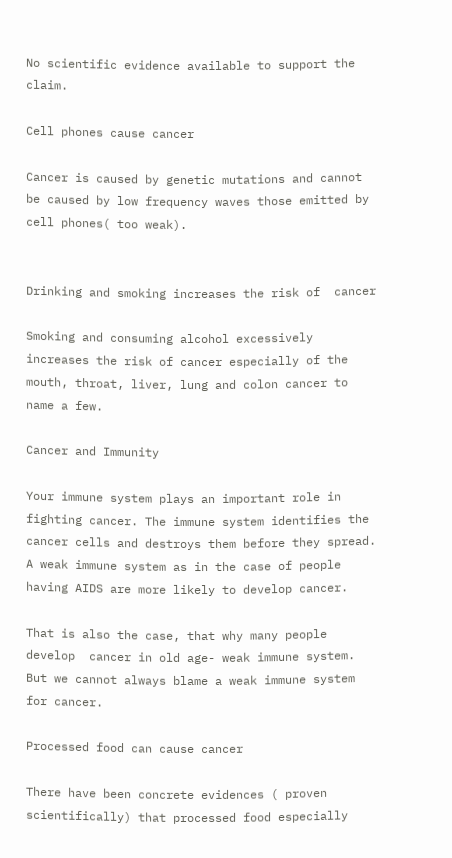No scientific evidence available to support the claim.

Cell phones cause cancer

Cancer is caused by genetic mutations and cannot be caused by low frequency waves those emitted by cell phones( too weak).


Drinking and smoking increases the risk of  cancer

Smoking and consuming alcohol excessively  increases the risk of cancer especially of the mouth, throat, liver, lung and colon cancer to name a few.

Cancer and Immunity

Your immune system plays an important role in fighting cancer. The immune system identifies the cancer cells and destroys them before they spread. A weak immune system as in the case of people having AIDS are more likely to develop cancer.

That is also the case, that why many people develop  cancer in old age- weak immune system. But we cannot always blame a weak immune system for cancer.

Processed food can cause cancer

There have been concrete evidences ( proven scientifically) that processed food especially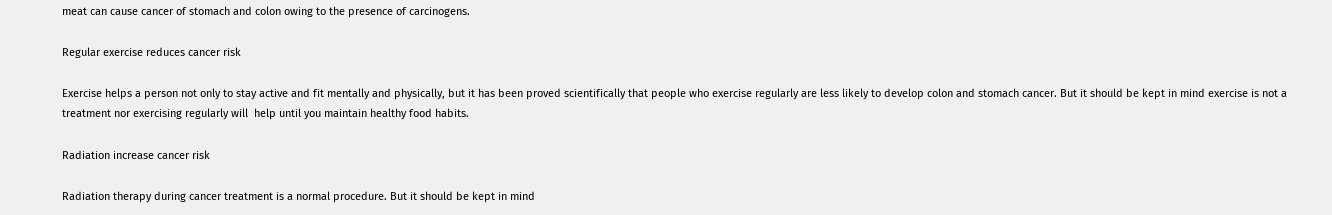meat can cause cancer of stomach and colon owing to the presence of carcinogens.

Regular exercise reduces cancer risk

Exercise helps a person not only to stay active and fit mentally and physically, but it has been proved scientifically that people who exercise regularly are less likely to develop colon and stomach cancer. But it should be kept in mind exercise is not a treatment nor exercising regularly will  help until you maintain healthy food habits.

Radiation increase cancer risk

Radiation therapy during cancer treatment is a normal procedure. But it should be kept in mind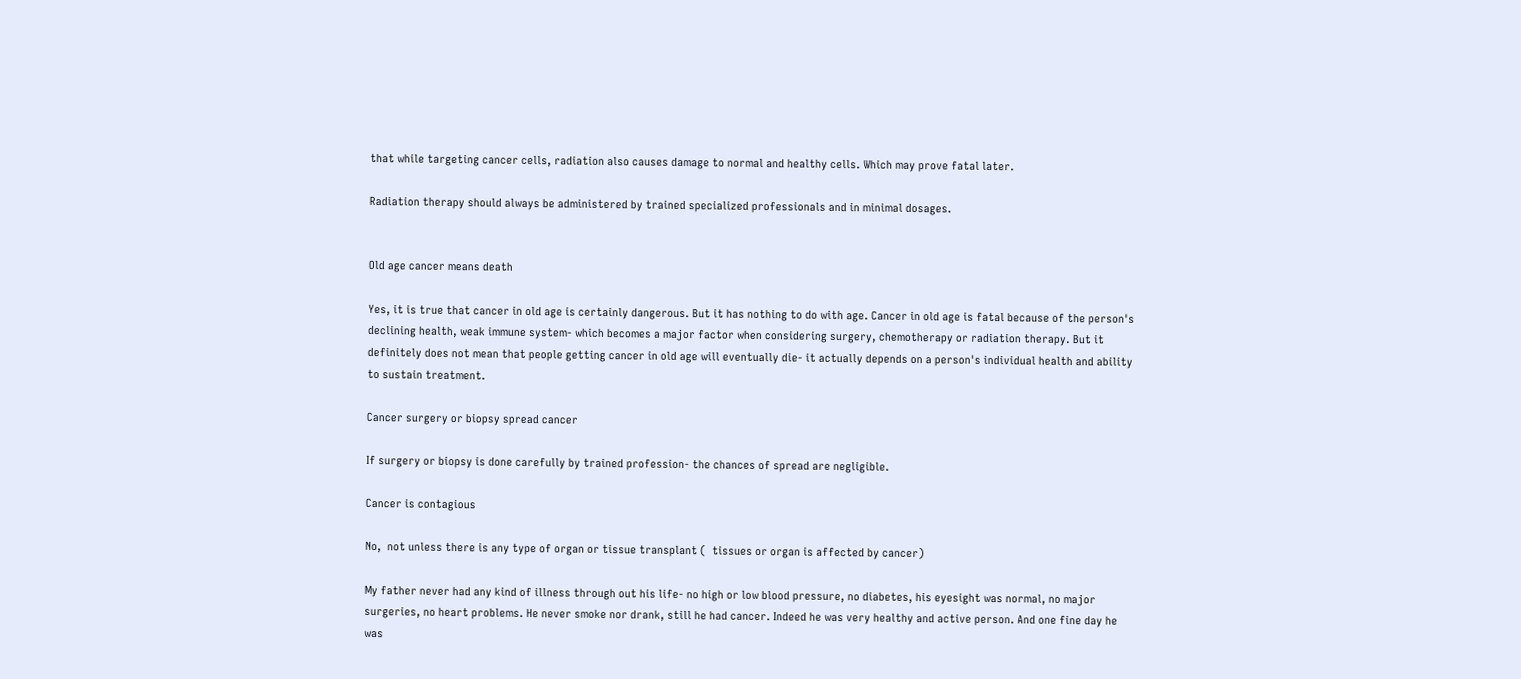that while targeting cancer cells, radiation also causes damage to normal and healthy cells. Which may prove fatal later.

Radiation therapy should always be administered by trained specialized professionals and in minimal dosages.


Old age cancer means death

Yes, it is true that cancer in old age is certainly dangerous. But it has nothing to do with age. Cancer in old age is fatal because of the person's declining health, weak immune system- which becomes a major factor when considering surgery, chemotherapy or radiation therapy. But it definitely does not mean that people getting cancer in old age will eventually die- it actually depends on a person's individual health and ability to sustain treatment.

Cancer surgery or biopsy spread cancer

If surgery or biopsy is done carefully by trained profession- the chances of spread are negligible.

Cancer is contagious

No,  not unless there is any type of organ or tissue transplant (  tissues or organ is affected by cancer)

My father never had any kind of illness through out his life- no high or low blood pressure, no diabetes, his eyesight was normal, no major surgeries, no heart problems. He never smoke nor drank, still he had cancer. Indeed he was very healthy and active person. And one fine day he was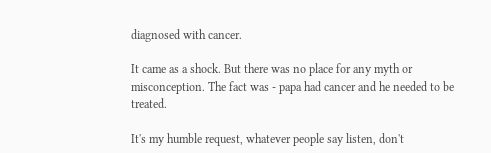diagnosed with cancer.

It came as a shock. But there was no place for any myth or misconception. The fact was - papa had cancer and he needed to be treated.

It's my humble request, whatever people say listen, don't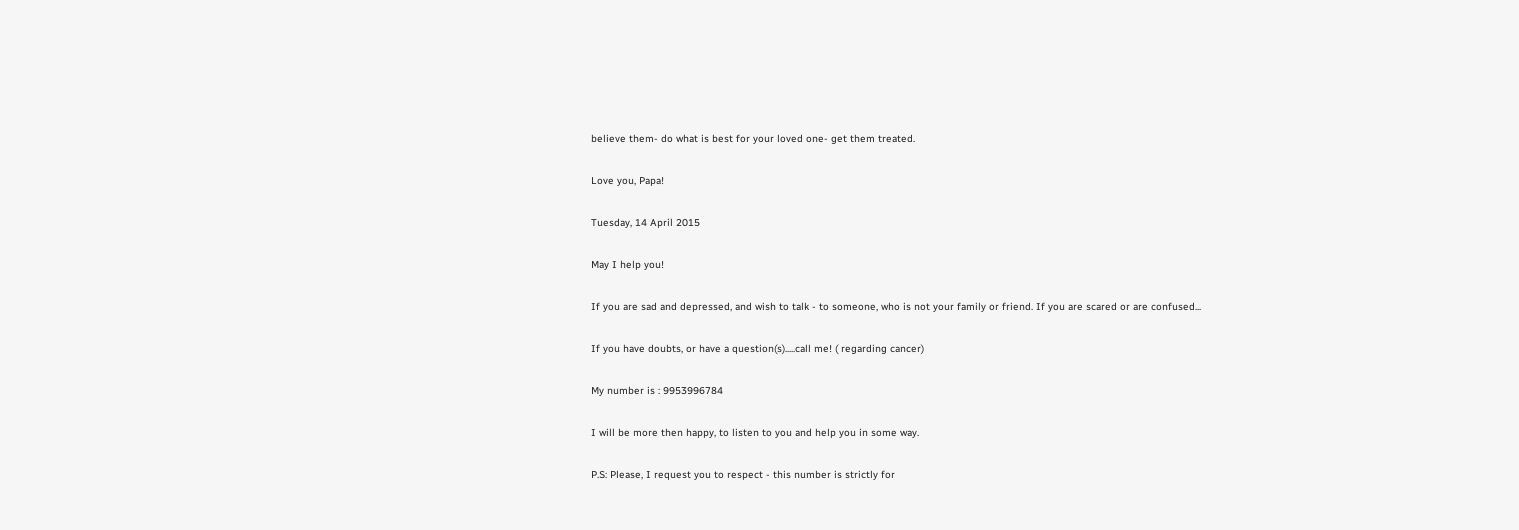believe them- do what is best for your loved one- get them treated.

Love you, Papa!

Tuesday, 14 April 2015

May I help you!

If you are sad and depressed, and wish to talk - to someone, who is not your family or friend. If you are scared or are confused...

If you have doubts, or have a question(s).....call me! ( regarding cancer)

My number is : 9953996784

I will be more then happy, to listen to you and help you in some way.

P.S: Please, I request you to respect - this number is strictly for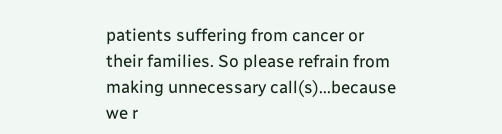patients suffering from cancer or their families. So please refrain from making unnecessary call(s)...because we r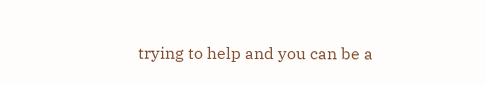trying to help and you can be a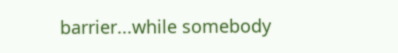barrier...while somebody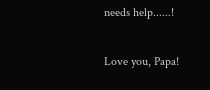needs help......!

Love you, Papa!